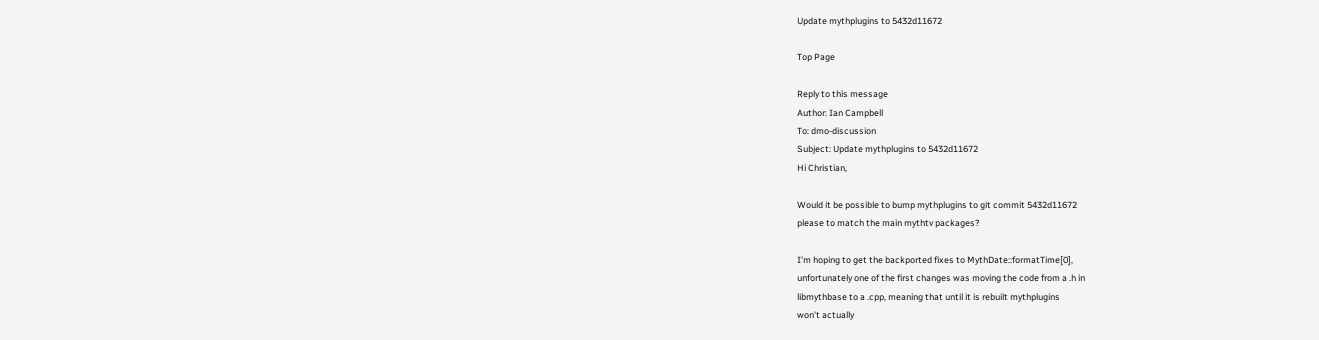Update mythplugins to 5432d11672

Top Page

Reply to this message
Author: Ian Campbell
To: dmo-discussion
Subject: Update mythplugins to 5432d11672
Hi Christian,

Would it be possible to bump mythplugins to git commit 5432d11672
please to match the main mythtv packages?

I'm hoping to get the backported fixes to MythDate::formatTime[0],
unfortunately one of the first changes was moving the code from a .h in
libmythbase to a .cpp, meaning that until it is rebuilt mythplugins
won't actually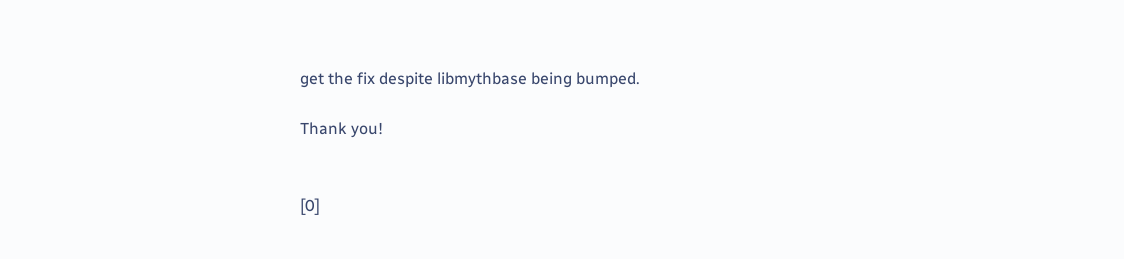get the fix despite libmythbase being bumped.

Thank you!


[0]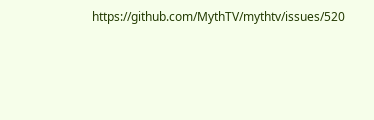https://github.com/MythTV/mythtv/issues/520